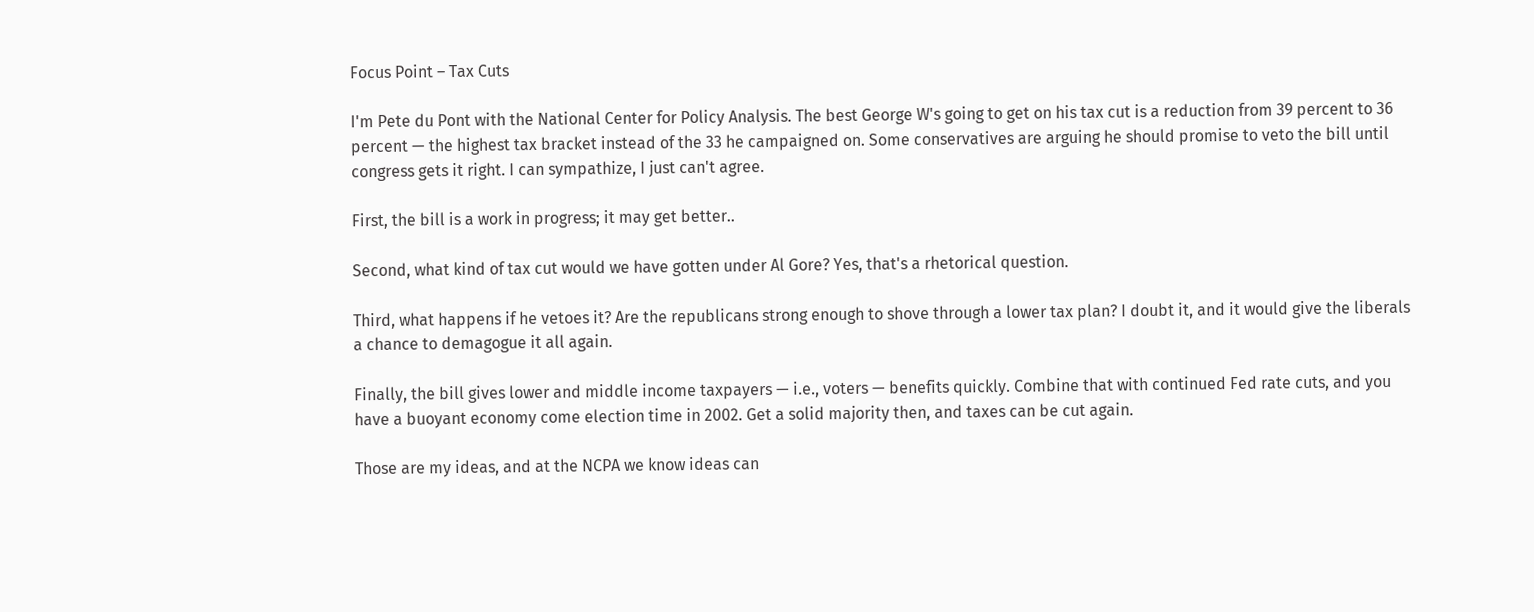Focus Point – Tax Cuts

I'm Pete du Pont with the National Center for Policy Analysis. The best George W's going to get on his tax cut is a reduction from 39 percent to 36 percent — the highest tax bracket instead of the 33 he campaigned on. Some conservatives are arguing he should promise to veto the bill until congress gets it right. I can sympathize, I just can't agree.

First, the bill is a work in progress; it may get better..

Second, what kind of tax cut would we have gotten under Al Gore? Yes, that's a rhetorical question.

Third, what happens if he vetoes it? Are the republicans strong enough to shove through a lower tax plan? I doubt it, and it would give the liberals a chance to demagogue it all again.

Finally, the bill gives lower and middle income taxpayers — i.e., voters — benefits quickly. Combine that with continued Fed rate cuts, and you have a buoyant economy come election time in 2002. Get a solid majority then, and taxes can be cut again.

Those are my ideas, and at the NCPA we know ideas can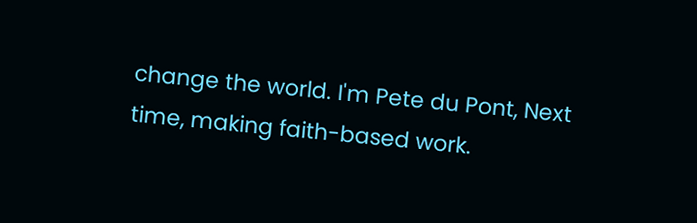change the world. I'm Pete du Pont, Next time, making faith-based work.